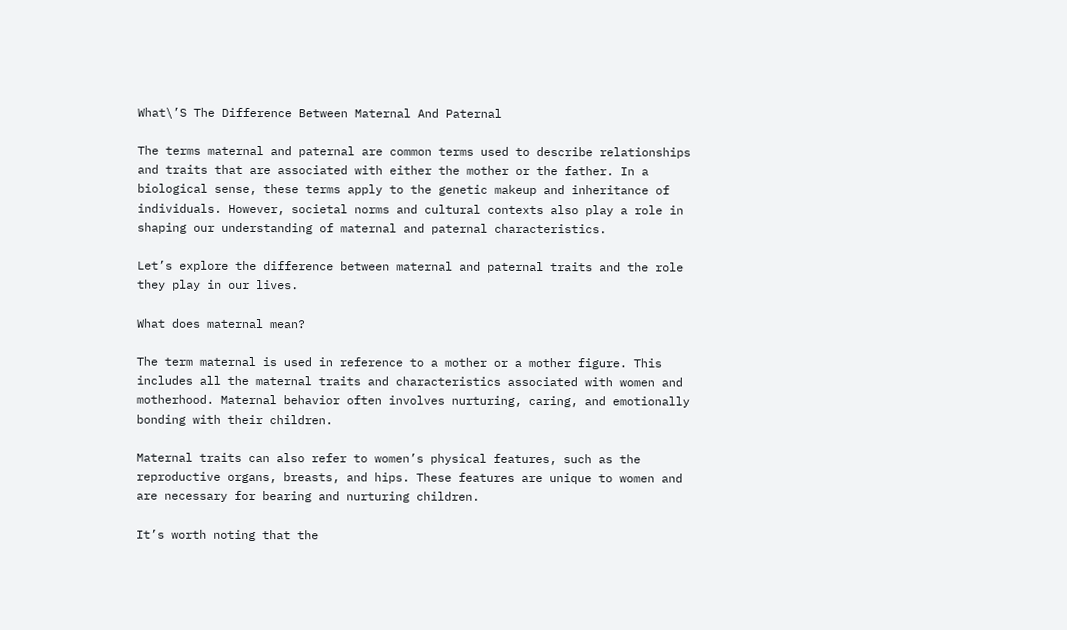What\’S The Difference Between Maternal And Paternal

The terms maternal and paternal are common terms used to describe relationships and traits that are associated with either the mother or the father. In a biological sense, these terms apply to the genetic makeup and inheritance of individuals. However, societal norms and cultural contexts also play a role in shaping our understanding of maternal and paternal characteristics.

Let’s explore the difference between maternal and paternal traits and the role they play in our lives.

What does maternal mean?

The term maternal is used in reference to a mother or a mother figure. This includes all the maternal traits and characteristics associated with women and motherhood. Maternal behavior often involves nurturing, caring, and emotionally bonding with their children.

Maternal traits can also refer to women’s physical features, such as the reproductive organs, breasts, and hips. These features are unique to women and are necessary for bearing and nurturing children.

It’s worth noting that the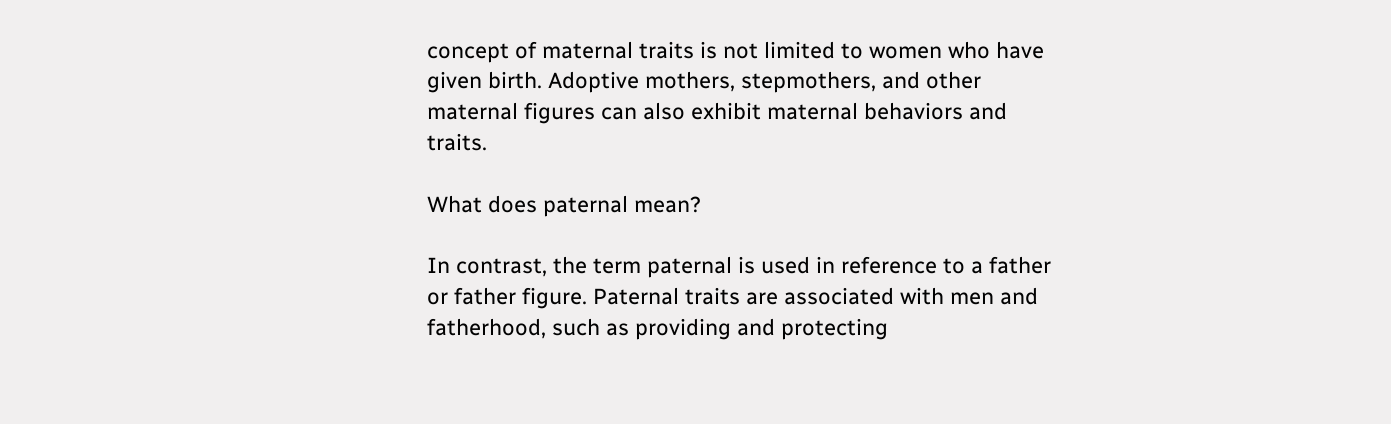concept of maternal traits is not limited to women who have given birth. Adoptive mothers, stepmothers, and other maternal figures can also exhibit maternal behaviors and traits.

What does paternal mean?

In contrast, the term paternal is used in reference to a father or father figure. Paternal traits are associated with men and fatherhood, such as providing and protecting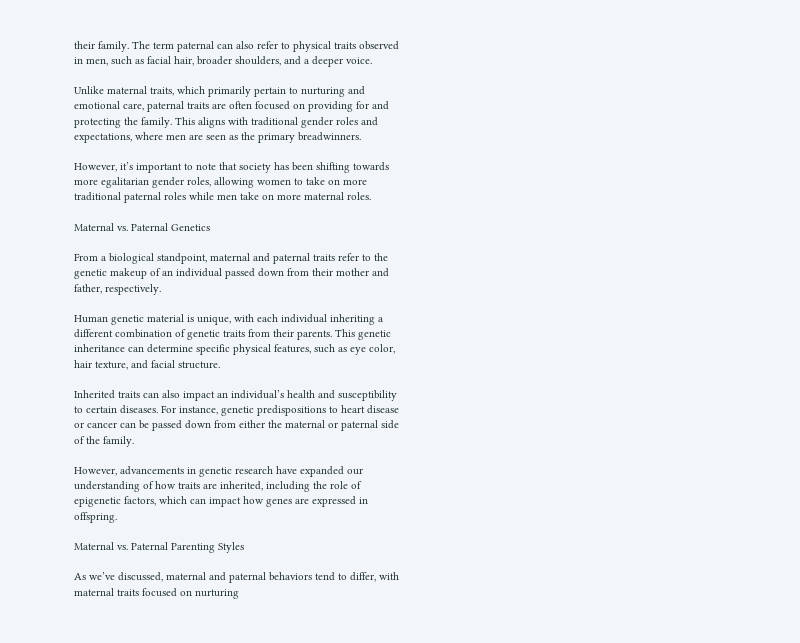their family. The term paternal can also refer to physical traits observed in men, such as facial hair, broader shoulders, and a deeper voice.

Unlike maternal traits, which primarily pertain to nurturing and emotional care, paternal traits are often focused on providing for and protecting the family. This aligns with traditional gender roles and expectations, where men are seen as the primary breadwinners.

However, it’s important to note that society has been shifting towards more egalitarian gender roles, allowing women to take on more traditional paternal roles while men take on more maternal roles.

Maternal vs. Paternal Genetics

From a biological standpoint, maternal and paternal traits refer to the genetic makeup of an individual passed down from their mother and father, respectively.

Human genetic material is unique, with each individual inheriting a different combination of genetic traits from their parents. This genetic inheritance can determine specific physical features, such as eye color, hair texture, and facial structure.

Inherited traits can also impact an individual’s health and susceptibility to certain diseases. For instance, genetic predispositions to heart disease or cancer can be passed down from either the maternal or paternal side of the family.

However, advancements in genetic research have expanded our understanding of how traits are inherited, including the role of epigenetic factors, which can impact how genes are expressed in offspring.

Maternal vs. Paternal Parenting Styles

As we’ve discussed, maternal and paternal behaviors tend to differ, with maternal traits focused on nurturing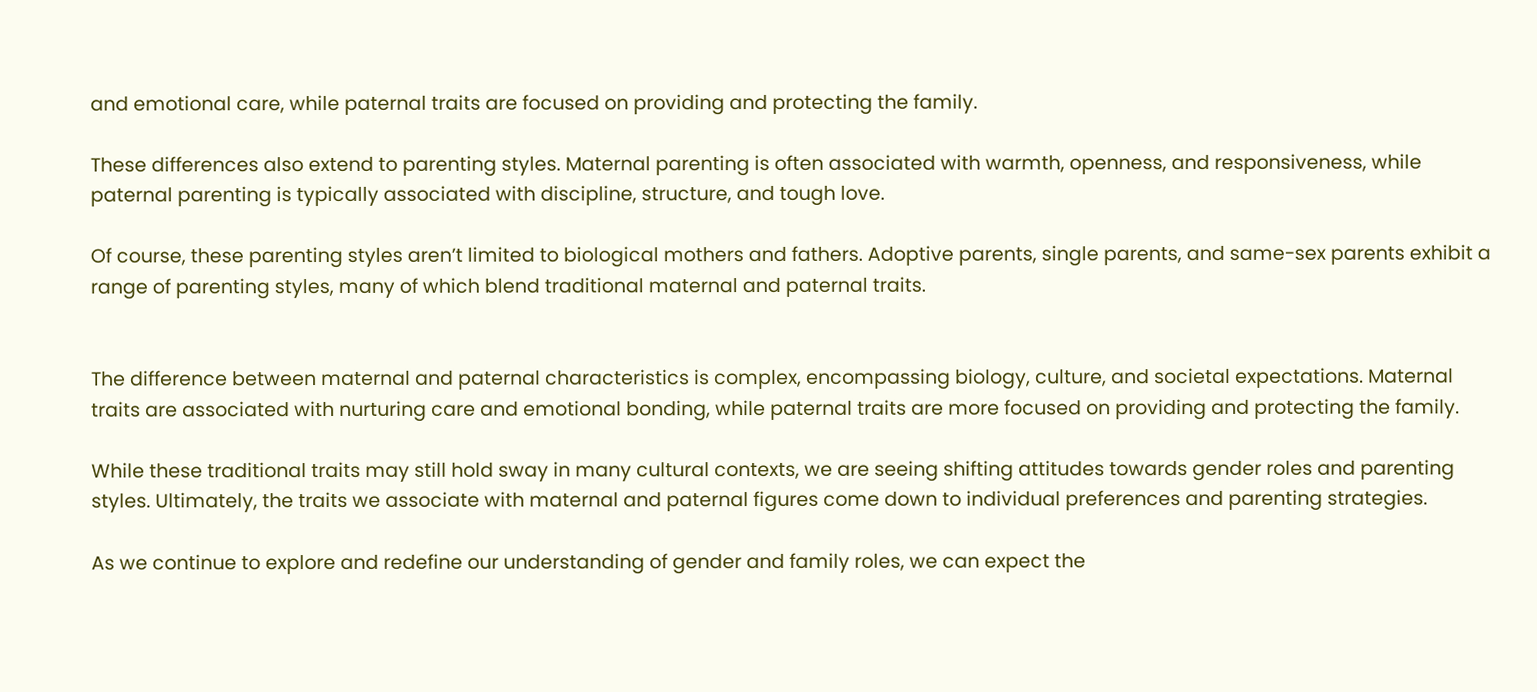and emotional care, while paternal traits are focused on providing and protecting the family.

These differences also extend to parenting styles. Maternal parenting is often associated with warmth, openness, and responsiveness, while paternal parenting is typically associated with discipline, structure, and tough love.

Of course, these parenting styles aren’t limited to biological mothers and fathers. Adoptive parents, single parents, and same-sex parents exhibit a range of parenting styles, many of which blend traditional maternal and paternal traits.


The difference between maternal and paternal characteristics is complex, encompassing biology, culture, and societal expectations. Maternal traits are associated with nurturing care and emotional bonding, while paternal traits are more focused on providing and protecting the family.

While these traditional traits may still hold sway in many cultural contexts, we are seeing shifting attitudes towards gender roles and parenting styles. Ultimately, the traits we associate with maternal and paternal figures come down to individual preferences and parenting strategies.

As we continue to explore and redefine our understanding of gender and family roles, we can expect the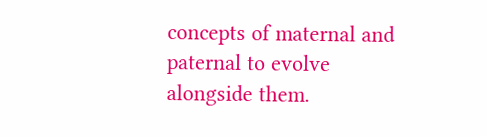concepts of maternal and paternal to evolve alongside them.